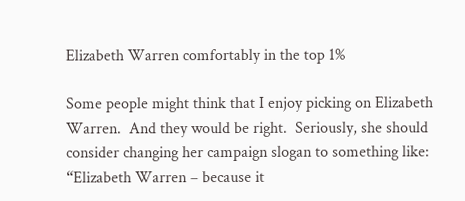Elizabeth Warren comfortably in the top 1%

Some people might think that I enjoy picking on Elizabeth Warren.  And they would be right.  Seriously, she should consider changing her campaign slogan to something like: “Elizabeth Warren – because it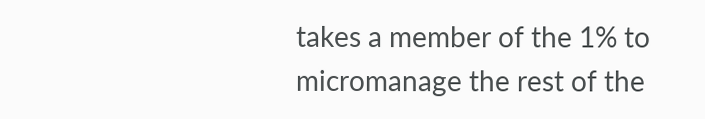takes a member of the 1% to micromanage the rest of the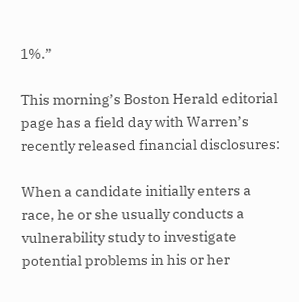1%.”

This morning’s Boston Herald editorial page has a field day with Warren’s recently released financial disclosures:

When a candidate initially enters a race, he or she usually conducts a vulnerability study to investigate potential problems in his or her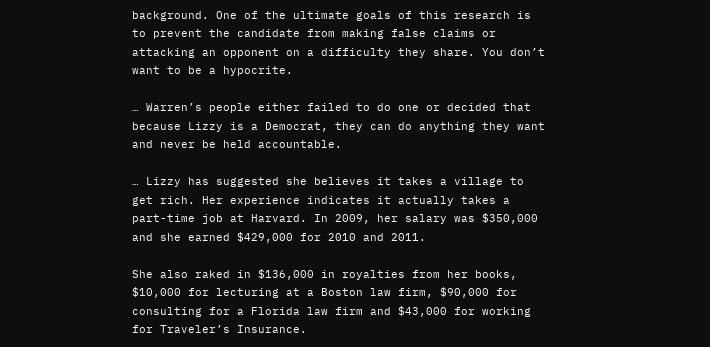background. One of the ultimate goals of this research is to prevent the candidate from making false claims or attacking an opponent on a difficulty they share. You don’t want to be a hypocrite.

… Warren’s people either failed to do one or decided that because Lizzy is a Democrat, they can do anything they want and never be held accountable.

… Lizzy has suggested she believes it takes a village to get rich. Her experience indicates it actually takes a part-time job at Harvard. In 2009, her salary was $350,000 and she earned $429,000 for 2010 and 2011.

She also raked in $136,000 in royalties from her books, $10,000 for lecturing at a Boston law firm, $90,000 for consulting for a Florida law firm and $43,000 for working for Traveler’s Insurance.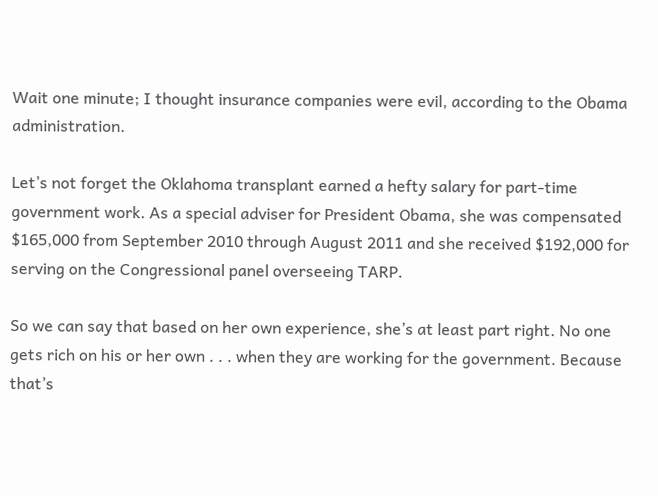Wait one minute; I thought insurance companies were evil, according to the Obama administration.

Let’s not forget the Oklahoma transplant earned a hefty salary for part-time government work. As a special adviser for President Obama, she was compensated $165,000 from September 2010 through August 2011 and she received $192,000 for serving on the Congressional panel overseeing TARP.

So we can say that based on her own experience, she’s at least part right. No one gets rich on his or her own . . . when they are working for the government. Because that’s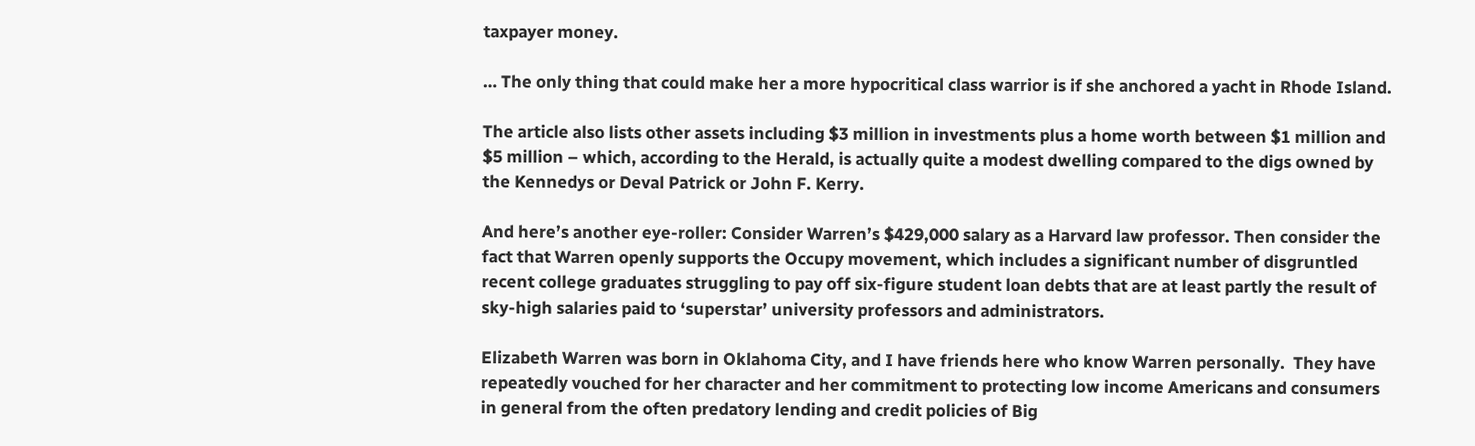taxpayer money.

… The only thing that could make her a more hypocritical class warrior is if she anchored a yacht in Rhode Island.

The article also lists other assets including $3 million in investments plus a home worth between $1 million and $5 million – which, according to the Herald, is actually quite a modest dwelling compared to the digs owned by the Kennedys or Deval Patrick or John F. Kerry.

And here’s another eye-roller: Consider Warren’s $429,000 salary as a Harvard law professor. Then consider the fact that Warren openly supports the Occupy movement, which includes a significant number of disgruntled recent college graduates struggling to pay off six-figure student loan debts that are at least partly the result of sky-high salaries paid to ‘superstar’ university professors and administrators.

Elizabeth Warren was born in Oklahoma City, and I have friends here who know Warren personally.  They have repeatedly vouched for her character and her commitment to protecting low income Americans and consumers in general from the often predatory lending and credit policies of Big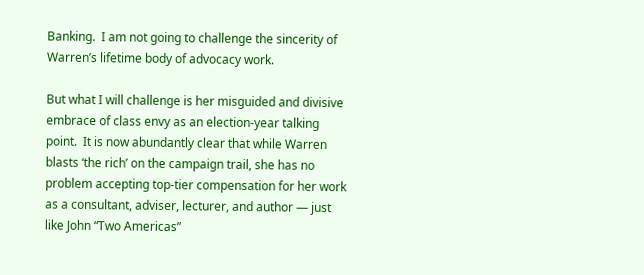Banking.  I am not going to challenge the sincerity of Warren’s lifetime body of advocacy work.

But what I will challenge is her misguided and divisive embrace of class envy as an election-year talking point.  It is now abundantly clear that while Warren blasts ‘the rich’ on the campaign trail, she has no problem accepting top-tier compensation for her work as a consultant, adviser, lecturer, and author — just like John “Two Americas”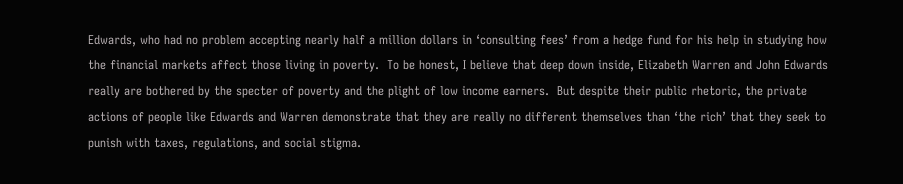Edwards, who had no problem accepting nearly half a million dollars in ‘consulting fees’ from a hedge fund for his help in studying how the financial markets affect those living in poverty.  To be honest, I believe that deep down inside, Elizabeth Warren and John Edwards really are bothered by the specter of poverty and the plight of low income earners.  But despite their public rhetoric, the private actions of people like Edwards and Warren demonstrate that they are really no different themselves than ‘the rich’ that they seek to punish with taxes, regulations, and social stigma.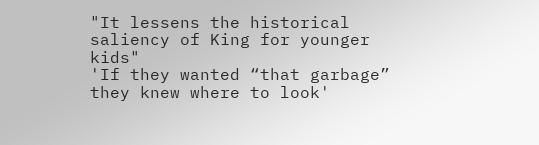"It lessens the historical saliency of King for younger kids"
'If they wanted “that garbage” they knew where to look'